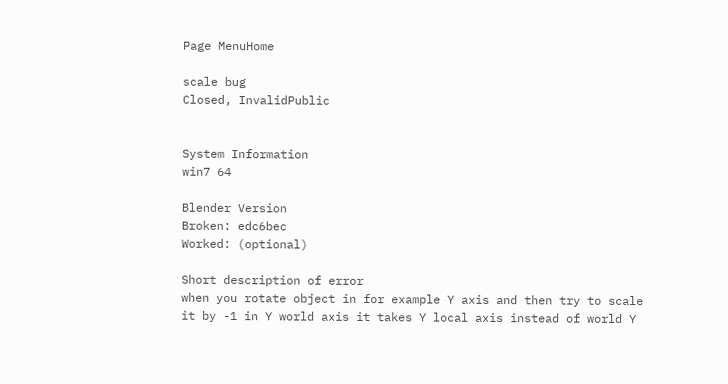Page MenuHome

scale bug
Closed, InvalidPublic


System Information
win7 64

Blender Version
Broken: edc6bec
Worked: (optional)

Short description of error
when you rotate object in for example Y axis and then try to scale it by -1 in Y world axis it takes Y local axis instead of world Y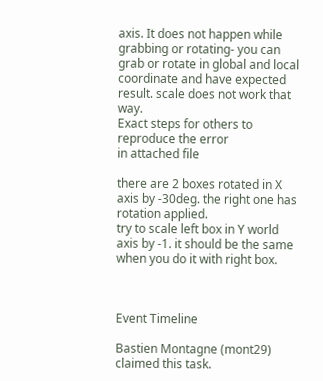axis. It does not happen while grabbing or rotating- you can grab or rotate in global and local coordinate and have expected result. scale does not work that way.
Exact steps for others to reproduce the error
in attached file

there are 2 boxes rotated in X axis by -30deg. the right one has rotation applied.
try to scale left box in Y world axis by -1. it should be the same when you do it with right box.



Event Timeline

Bastien Montagne (mont29) claimed this task.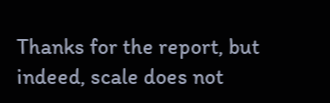Thanks for the report, but indeed, scale does not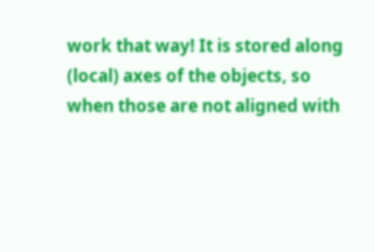work that way! It is stored along (local) axes of the objects, so when those are not aligned with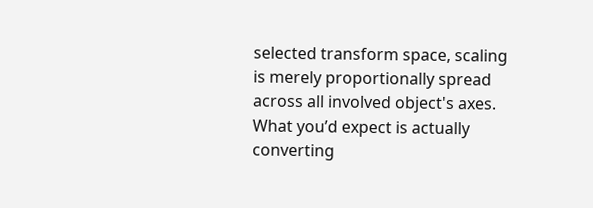selected transform space, scaling is merely proportionally spread across all involved object's axes. What you’d expect is actually converting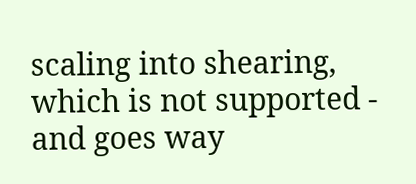scaling into shearing, which is not supported - and goes way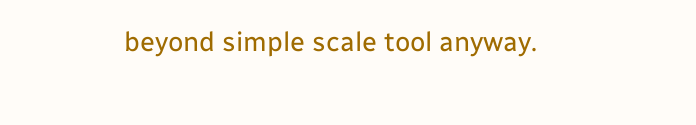beyond simple scale tool anyway.